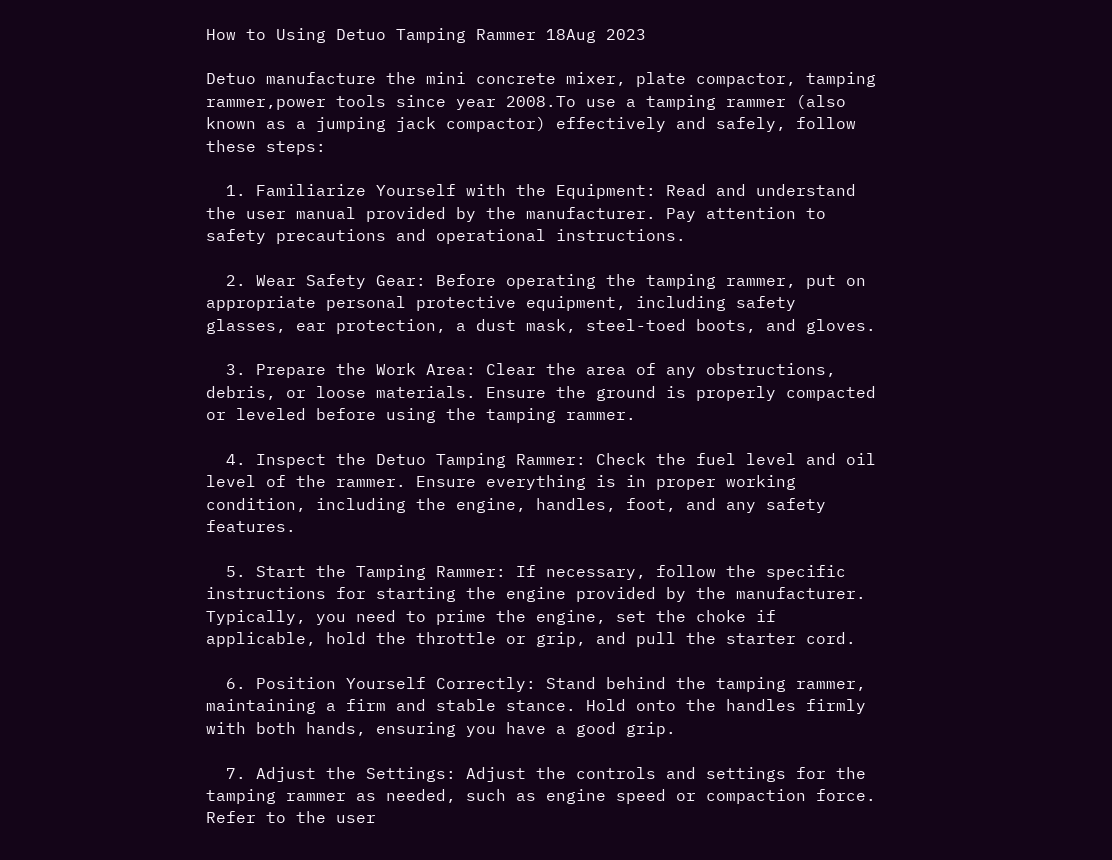How to Using Detuo Tamping Rammer 18Aug 2023

Detuo manufacture the mini concrete mixer, plate compactor, tamping rammer,power tools since year 2008.To use a tamping rammer (also known as a jumping jack compactor) effectively and safely, follow these steps:

  1. Familiarize Yourself with the Equipment: Read and understand the user manual provided by the manufacturer. Pay attention to safety precautions and operational instructions.

  2. Wear Safety Gear: Before operating the tamping rammer, put on appropriate personal protective equipment, including safety glasses, ear protection, a dust mask, steel-toed boots, and gloves.

  3. Prepare the Work Area: Clear the area of any obstructions, debris, or loose materials. Ensure the ground is properly compacted or leveled before using the tamping rammer.

  4. Inspect the Detuo Tamping Rammer: Check the fuel level and oil level of the rammer. Ensure everything is in proper working condition, including the engine, handles, foot, and any safety features.

  5. Start the Tamping Rammer: If necessary, follow the specific instructions for starting the engine provided by the manufacturer. Typically, you need to prime the engine, set the choke if applicable, hold the throttle or grip, and pull the starter cord.

  6. Position Yourself Correctly: Stand behind the tamping rammer, maintaining a firm and stable stance. Hold onto the handles firmly with both hands, ensuring you have a good grip.

  7. Adjust the Settings: Adjust the controls and settings for the tamping rammer as needed, such as engine speed or compaction force. Refer to the user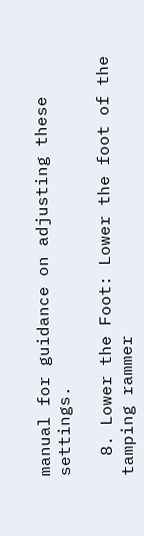manual for guidance on adjusting these settings.

  8. Lower the Foot: Lower the foot of the tamping rammer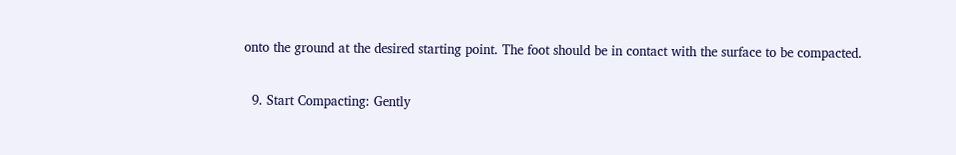onto the ground at the desired starting point. The foot should be in contact with the surface to be compacted.

  9. Start Compacting: Gently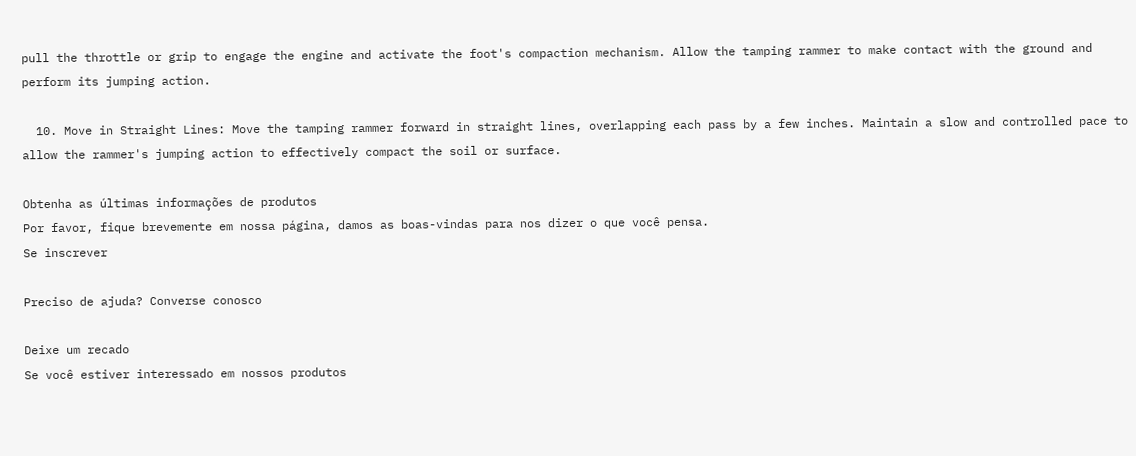pull the throttle or grip to engage the engine and activate the foot's compaction mechanism. Allow the tamping rammer to make contact with the ground and perform its jumping action.

  10. Move in Straight Lines: Move the tamping rammer forward in straight lines, overlapping each pass by a few inches. Maintain a slow and controlled pace to allow the rammer's jumping action to effectively compact the soil or surface.

Obtenha as últimas informações de produtos
Por favor, fique brevemente em nossa página, damos as boas-vindas para nos dizer o que você pensa.
Se inscrever

Preciso de ajuda? Converse conosco

Deixe um recado
Se você estiver interessado em nossos produtos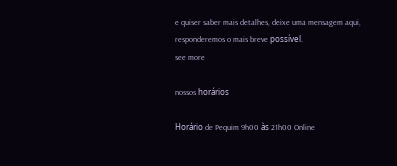e quiser saber mais detalhes, deixe uma mensagem aqui, responderemos o mais breve possível.
see more

nossos horários

Horário de Pequim 9h00 às 21h00 Online